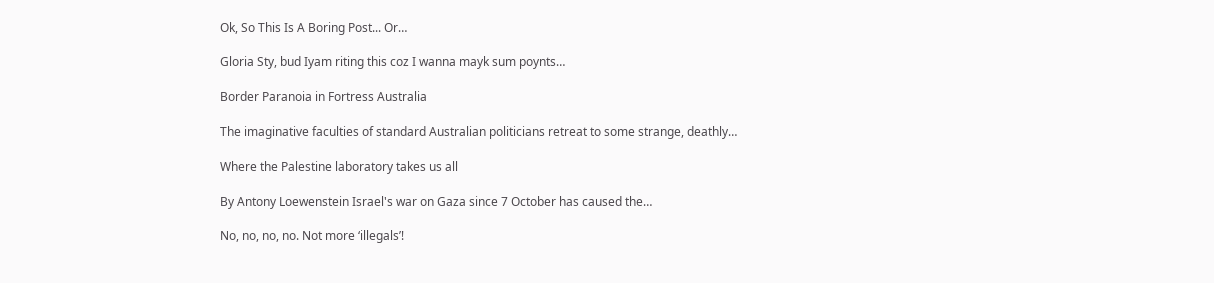Ok, So This Is A Boring Post... Or…

Gloria Sty, bud Iyam riting this coz I wanna mayk sum poynts…

Border Paranoia in Fortress Australia

The imaginative faculties of standard Australian politicians retreat to some strange, deathly…

Where the Palestine laboratory takes us all

By Antony Loewenstein Israel's war on Gaza since 7 October has caused the…

No, no, no, no. Not more ‘illegals’!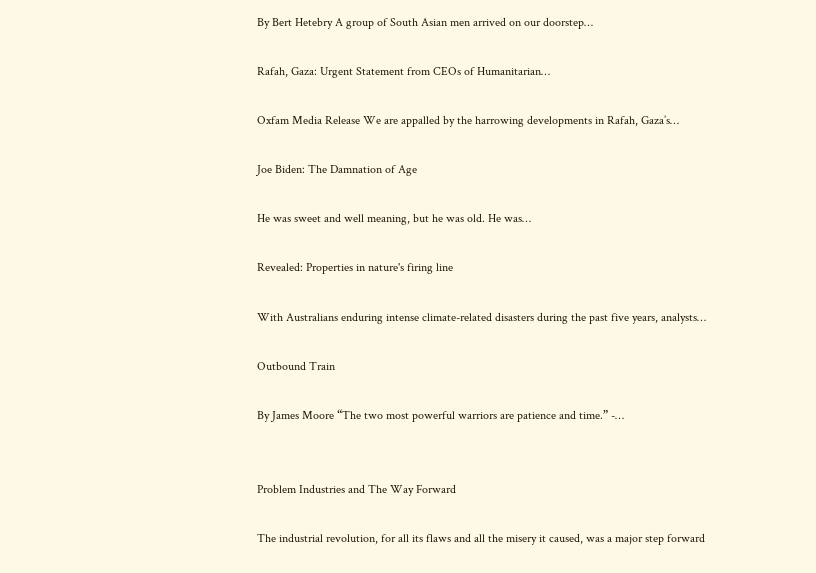By Bert Hetebry A group of South Asian men arrived on our doorstep…

Rafah, Gaza: Urgent Statement from CEOs of Humanitarian…

Oxfam Media Release We are appalled by the harrowing developments in Rafah, Gaza’s…

Joe Biden: The Damnation of Age

He was sweet and well meaning, but he was old. He was…

Revealed: Properties in nature's firing line

With Australians enduring intense climate-related disasters during the past five years, analysts…

Outbound Train

By James Moore “The two most powerful warriors are patience and time.” -…


Problem Industries and The Way Forward

The industrial revolution, for all its flaws and all the misery it caused, was a major step forward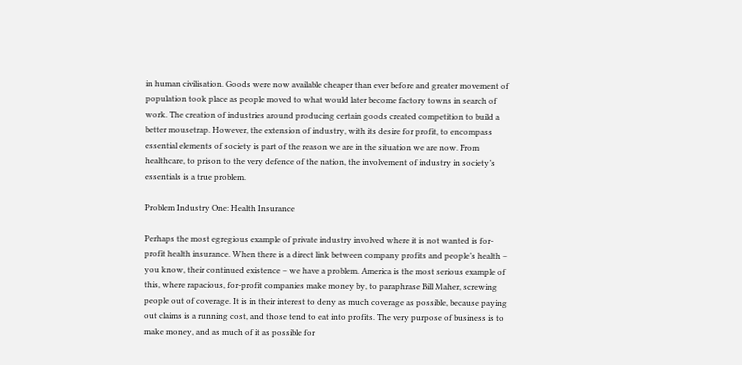in human civilisation. Goods were now available cheaper than ever before and greater movement of population took place as people moved to what would later become factory towns in search of work. The creation of industries around producing certain goods created competition to build a better mousetrap. However, the extension of industry, with its desire for profit, to encompass essential elements of society is part of the reason we are in the situation we are now. From healthcare, to prison to the very defence of the nation, the involvement of industry in society’s essentials is a true problem.

Problem Industry One: Health Insurance

Perhaps the most egregious example of private industry involved where it is not wanted is for-profit health insurance. When there is a direct link between company profits and people’s health – you know, their continued existence – we have a problem. America is the most serious example of this, where rapacious, for-profit companies make money by, to paraphrase Bill Maher, screwing people out of coverage. It is in their interest to deny as much coverage as possible, because paying out claims is a running cost, and those tend to eat into profits. The very purpose of business is to make money, and as much of it as possible for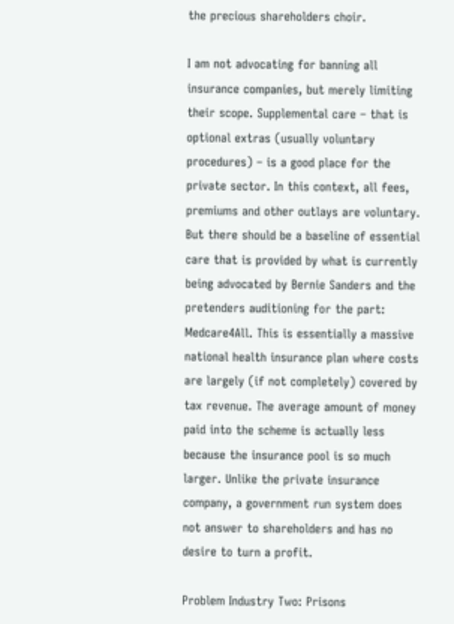the precious shareholders choir.

I am not advocating for banning all insurance companies, but merely limiting their scope. Supplemental care – that is optional extras (usually voluntary procedures) – is a good place for the private sector. In this context, all fees, premiums and other outlays are voluntary. But there should be a baseline of essential care that is provided by what is currently being advocated by Bernie Sanders and the pretenders auditioning for the part: Medcare4All. This is essentially a massive national health insurance plan where costs are largely (if not completely) covered by tax revenue. The average amount of money paid into the scheme is actually less because the insurance pool is so much larger. Unlike the private insurance company, a government run system does not answer to shareholders and has no desire to turn a profit.

Problem Industry Two: Prisons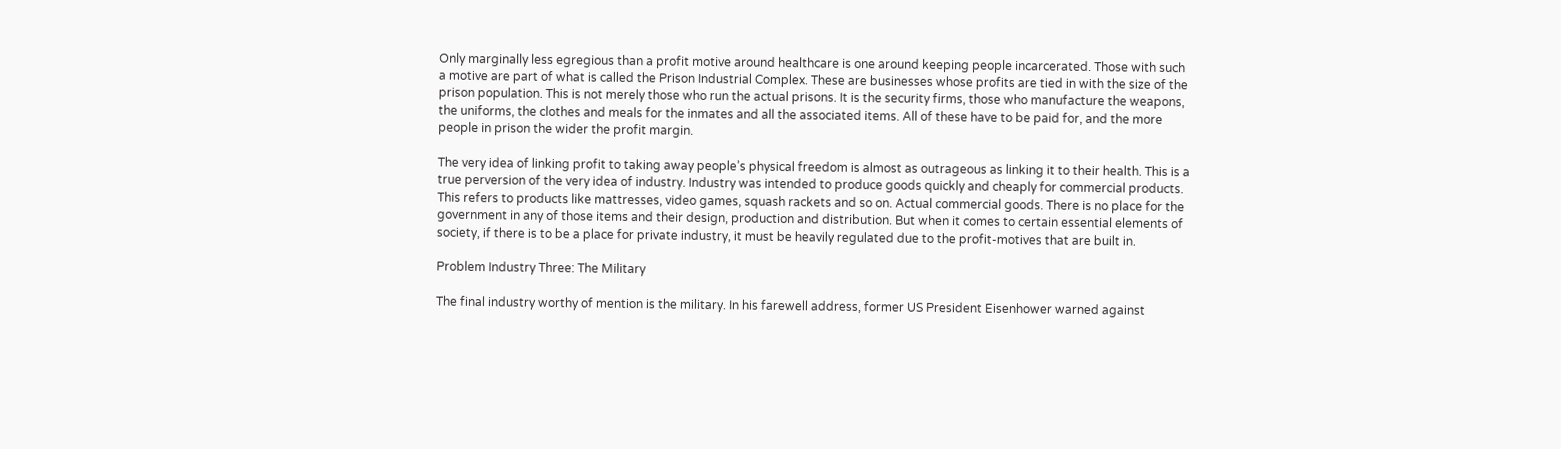Only marginally less egregious than a profit motive around healthcare is one around keeping people incarcerated. Those with such a motive are part of what is called the Prison Industrial Complex. These are businesses whose profits are tied in with the size of the prison population. This is not merely those who run the actual prisons. It is the security firms, those who manufacture the weapons, the uniforms, the clothes and meals for the inmates and all the associated items. All of these have to be paid for, and the more people in prison the wider the profit margin.

The very idea of linking profit to taking away people’s physical freedom is almost as outrageous as linking it to their health. This is a true perversion of the very idea of industry. Industry was intended to produce goods quickly and cheaply for commercial products. This refers to products like mattresses, video games, squash rackets and so on. Actual commercial goods. There is no place for the government in any of those items and their design, production and distribution. But when it comes to certain essential elements of society, if there is to be a place for private industry, it must be heavily regulated due to the profit-motives that are built in.

Problem Industry Three: The Military

The final industry worthy of mention is the military. In his farewell address, former US President Eisenhower warned against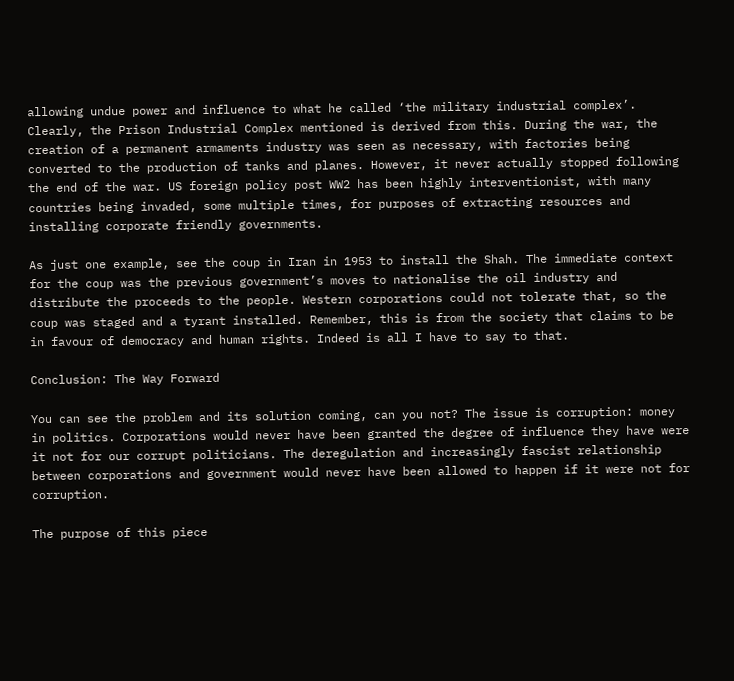allowing undue power and influence to what he called ‘the military industrial complex’. Clearly, the Prison Industrial Complex mentioned is derived from this. During the war, the creation of a permanent armaments industry was seen as necessary, with factories being converted to the production of tanks and planes. However, it never actually stopped following the end of the war. US foreign policy post WW2 has been highly interventionist, with many countries being invaded, some multiple times, for purposes of extracting resources and installing corporate friendly governments.

As just one example, see the coup in Iran in 1953 to install the Shah. The immediate context for the coup was the previous government’s moves to nationalise the oil industry and distribute the proceeds to the people. Western corporations could not tolerate that, so the coup was staged and a tyrant installed. Remember, this is from the society that claims to be in favour of democracy and human rights. Indeed is all I have to say to that.

Conclusion: The Way Forward

You can see the problem and its solution coming, can you not? The issue is corruption: money in politics. Corporations would never have been granted the degree of influence they have were it not for our corrupt politicians. The deregulation and increasingly fascist relationship between corporations and government would never have been allowed to happen if it were not for corruption.

The purpose of this piece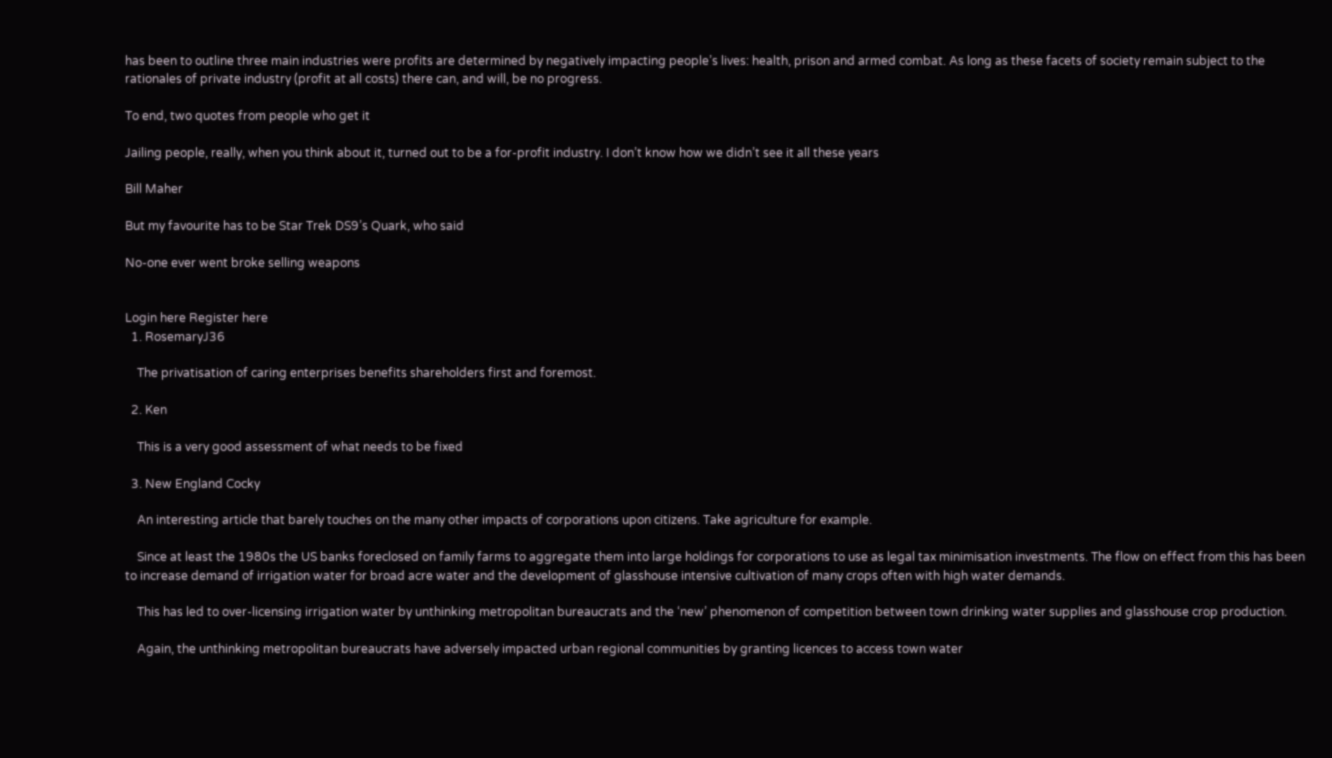has been to outline three main industries were profits are determined by negatively impacting people’s lives: health, prison and armed combat. As long as these facets of society remain subject to the rationales of private industry (profit at all costs) there can, and will, be no progress.

To end, two quotes from people who get it

Jailing people, really, when you think about it, turned out to be a for-profit industry. I don’t know how we didn’t see it all these years

Bill Maher

But my favourite has to be Star Trek DS9’s Quark, who said

No-one ever went broke selling weapons


Login here Register here
  1. RosemaryJ36

    The privatisation of caring enterprises benefits shareholders first and foremost.

  2. Ken

    This is a very good assessment of what needs to be fixed

  3. New England Cocky

    An interesting article that barely touches on the many other impacts of corporations upon citizens. Take agriculture for example.

    Since at least the 1980s the US banks foreclosed on family farms to aggregate them into large holdings for corporations to use as legal tax minimisation investments. The flow on effect from this has been to increase demand of irrigation water for broad acre water and the development of glasshouse intensive cultivation of many crops often with high water demands.

    This has led to over-licensing irrigation water by unthinking metropolitan bureaucrats and the ‘new’ phenomenon of competition between town drinking water supplies and glasshouse crop production.

    Again, the unthinking metropolitan bureaucrats have adversely impacted urban regional communities by granting licences to access town water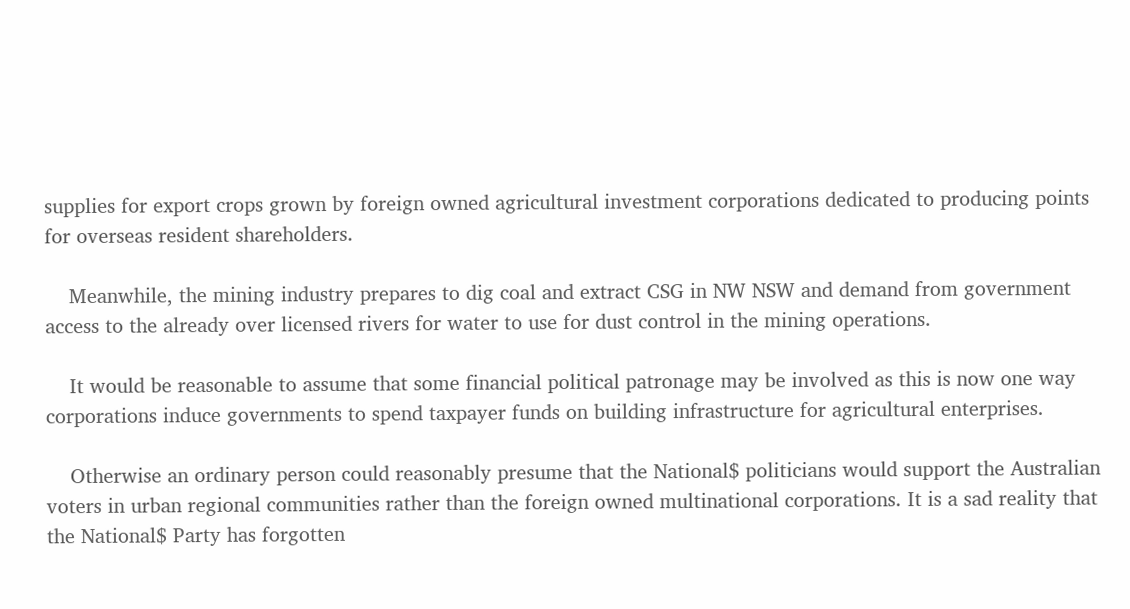supplies for export crops grown by foreign owned agricultural investment corporations dedicated to producing points for overseas resident shareholders.

    Meanwhile, the mining industry prepares to dig coal and extract CSG in NW NSW and demand from government access to the already over licensed rivers for water to use for dust control in the mining operations.

    It would be reasonable to assume that some financial political patronage may be involved as this is now one way corporations induce governments to spend taxpayer funds on building infrastructure for agricultural enterprises.

    Otherwise an ordinary person could reasonably presume that the National$ politicians would support the Australian voters in urban regional communities rather than the foreign owned multinational corporations. It is a sad reality that the National$ Party has forgotten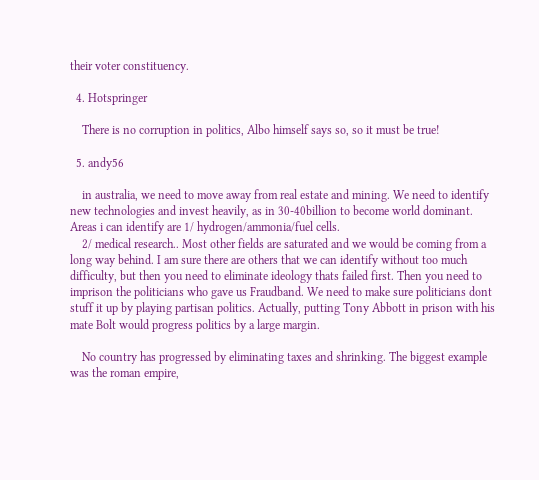their voter constituency.

  4. Hotspringer

    There is no corruption in politics, Albo himself says so, so it must be true!

  5. andy56

    in australia, we need to move away from real estate and mining. We need to identify new technologies and invest heavily, as in 30-40billion to become world dominant. Areas i can identify are 1/ hydrogen/ammonia/fuel cells.
    2/ medical research.. Most other fields are saturated and we would be coming from a long way behind. I am sure there are others that we can identify without too much difficulty, but then you need to eliminate ideology thats failed first. Then you need to imprison the politicians who gave us Fraudband. We need to make sure politicians dont stuff it up by playing partisan politics. Actually, putting Tony Abbott in prison with his mate Bolt would progress politics by a large margin.

    No country has progressed by eliminating taxes and shrinking. The biggest example was the roman empire,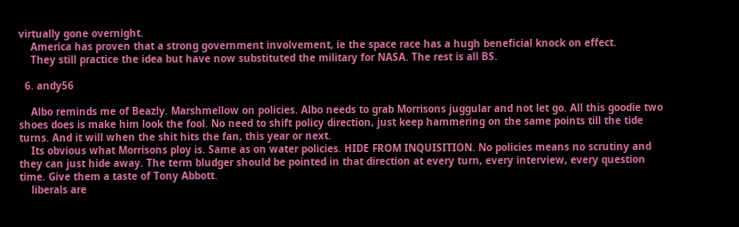virtually gone overnight.
    America has proven that a strong government involvement, ie the space race has a hugh beneficial knock on effect.
    They still practice the idea but have now substituted the military for NASA. The rest is all BS.

  6. andy56

    Albo reminds me of Beazly. Marshmellow on policies. Albo needs to grab Morrisons juggular and not let go. All this goodie two shoes does is make him look the fool. No need to shift policy direction, just keep hammering on the same points till the tide turns. And it will when the shit hits the fan, this year or next.
    Its obvious what Morrisons ploy is. Same as on water policies. HIDE FROM INQUISITION. No policies means no scrutiny and they can just hide away. The term bludger should be pointed in that direction at every turn, every interview, every question time. Give them a taste of Tony Abbott.
    liberals are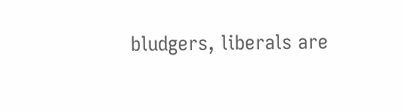bludgers, liberals are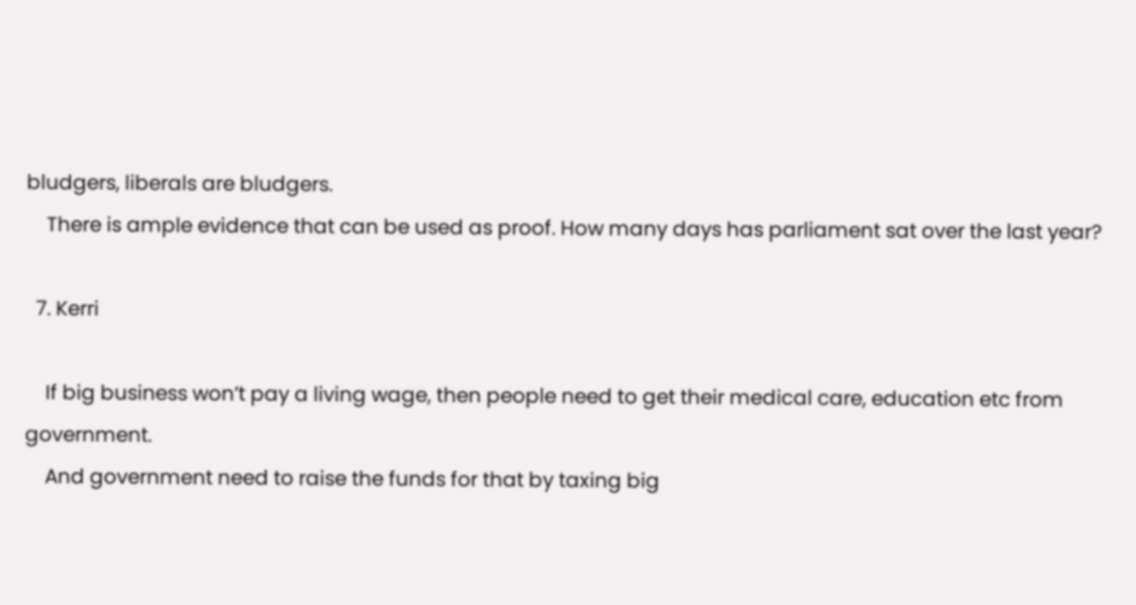bludgers, liberals are bludgers.
    There is ample evidence that can be used as proof. How many days has parliament sat over the last year?

  7. Kerri

    If big business won’t pay a living wage, then people need to get their medical care, education etc from government.
    And government need to raise the funds for that by taxing big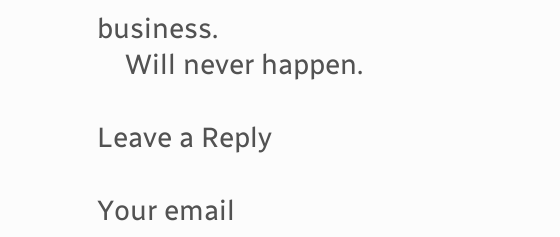business.
    Will never happen.

Leave a Reply

Your email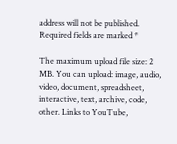address will not be published. Required fields are marked *

The maximum upload file size: 2 MB. You can upload: image, audio, video, document, spreadsheet, interactive, text, archive, code, other. Links to YouTube,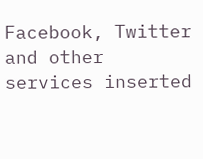Facebook, Twitter and other services inserted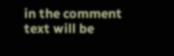in the comment text will be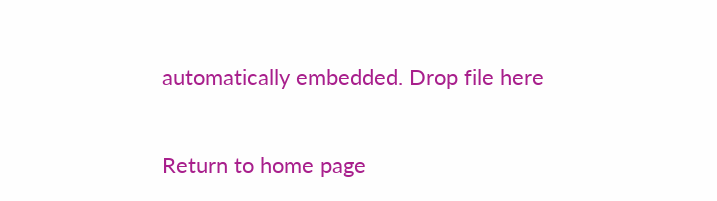automatically embedded. Drop file here

Return to home page